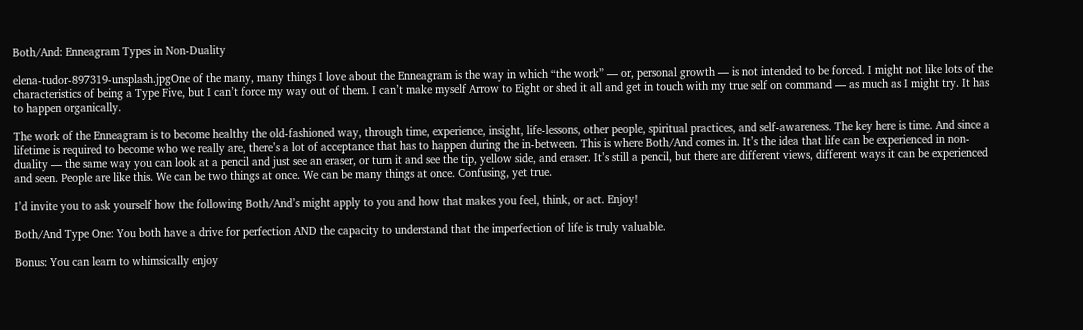Both/And: Enneagram Types in Non-Duality

elena-tudor-897319-unsplash.jpgOne of the many, many things I love about the Enneagram is the way in which “the work” — or, personal growth — is not intended to be forced. I might not like lots of the characteristics of being a Type Five, but I can’t force my way out of them. I can’t make myself Arrow to Eight or shed it all and get in touch with my true self on command — as much as I might try. It has to happen organically.

The work of the Enneagram is to become healthy the old-fashioned way, through time, experience, insight, life-lessons, other people, spiritual practices, and self-awareness. The key here is time. And since a lifetime is required to become who we really are, there’s a lot of acceptance that has to happen during the in-between. This is where Both/And comes in. It’s the idea that life can be experienced in non-duality — the same way you can look at a pencil and just see an eraser, or turn it and see the tip, yellow side, and eraser. It’s still a pencil, but there are different views, different ways it can be experienced and seen. People are like this. We can be two things at once. We can be many things at once. Confusing, yet true.

I’d invite you to ask yourself how the following Both/And’s might apply to you and how that makes you feel, think, or act. Enjoy!

Both/And Type One: You both have a drive for perfection AND the capacity to understand that the imperfection of life is truly valuable.

Bonus: You can learn to whimsically enjoy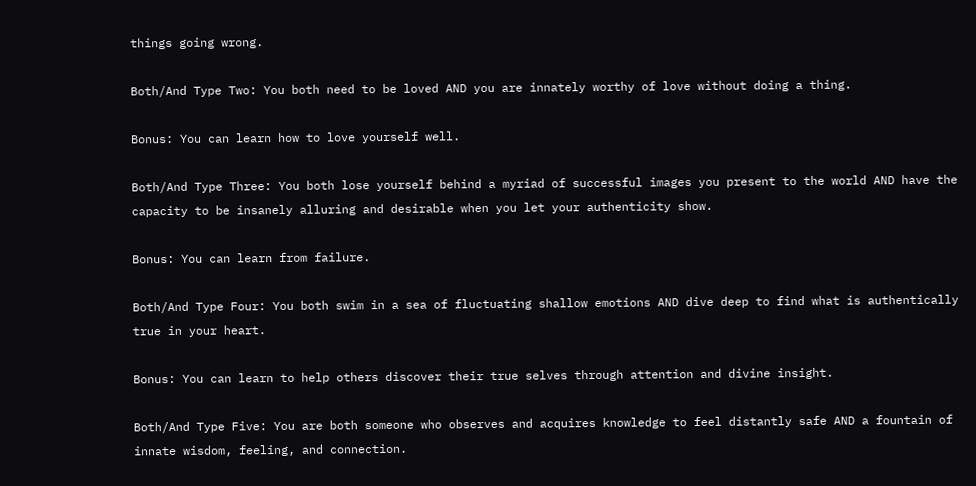things going wrong.

Both/And Type Two: You both need to be loved AND you are innately worthy of love without doing a thing.

Bonus: You can learn how to love yourself well.

Both/And Type Three: You both lose yourself behind a myriad of successful images you present to the world AND have the capacity to be insanely alluring and desirable when you let your authenticity show.

Bonus: You can learn from failure.

Both/And Type Four: You both swim in a sea of fluctuating shallow emotions AND dive deep to find what is authentically true in your heart.

Bonus: You can learn to help others discover their true selves through attention and divine insight.

Both/And Type Five: You are both someone who observes and acquires knowledge to feel distantly safe AND a fountain of innate wisdom, feeling, and connection.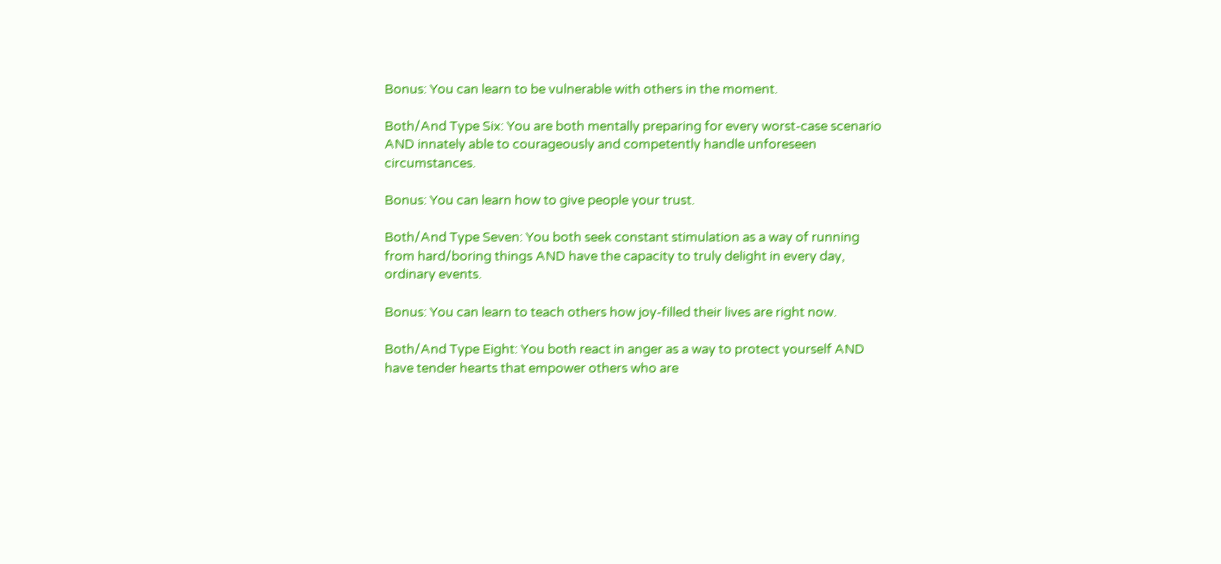Bonus: You can learn to be vulnerable with others in the moment.

Both/And Type Six: You are both mentally preparing for every worst-case scenario AND innately able to courageously and competently handle unforeseen circumstances.

Bonus: You can learn how to give people your trust.

Both/And Type Seven: You both seek constant stimulation as a way of running from hard/boring things AND have the capacity to truly delight in every day, ordinary events.

Bonus: You can learn to teach others how joy-filled their lives are right now.

Both/And Type Eight: You both react in anger as a way to protect yourself AND have tender hearts that empower others who are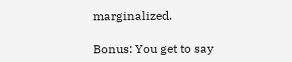marginalized.

Bonus: You get to say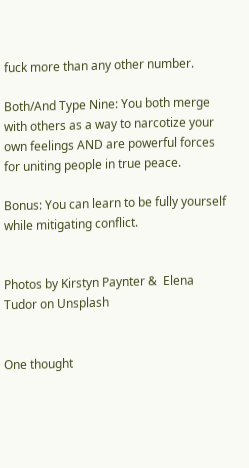fuck more than any other number.

Both/And Type Nine: You both merge with others as a way to narcotize your own feelings AND are powerful forces for uniting people in true peace.

Bonus: You can learn to be fully yourself while mitigating conflict.


Photos by Kirstyn Paynter &  Elena Tudor on Unsplash


One thought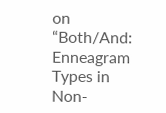on “Both/And: Enneagram Types in Non-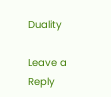Duality

Leave a Reply